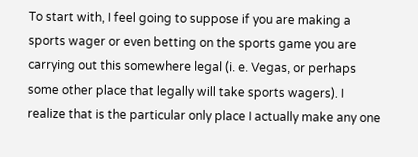To start with, I feel going to suppose if you are making a sports wager or even betting on the sports game you are carrying out this somewhere legal (i. e. Vegas, or perhaps some other place that legally will take sports wagers). I realize that is the particular only place I actually make any one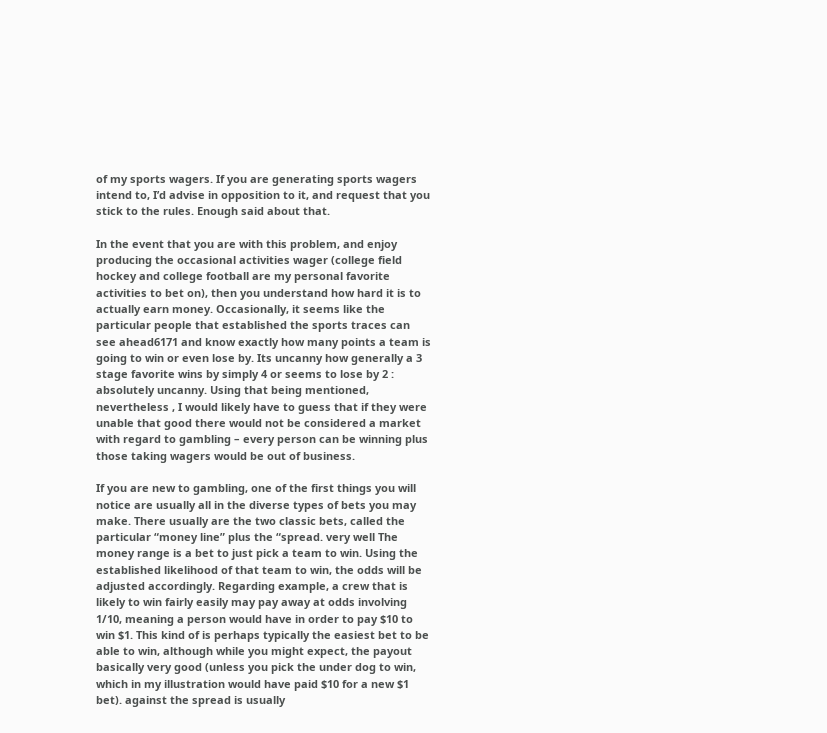of my sports wagers. If you are generating sports wagers intend to, I’d advise in opposition to it, and request that you stick to the rules. Enough said about that.

In the event that you are with this problem, and enjoy producing the occasional activities wager (college field hockey and college football are my personal favorite activities to bet on), then you understand how hard it is to actually earn money. Occasionally, it seems like the particular people that established the sports traces can see ahead6171 and know exactly how many points a team is going to win or even lose by. Its uncanny how generally a 3 stage favorite wins by simply 4 or seems to lose by 2 : absolutely uncanny. Using that being mentioned, nevertheless , I would likely have to guess that if they were unable that good there would not be considered a market with regard to gambling – every person can be winning plus those taking wagers would be out of business.

If you are new to gambling, one of the first things you will notice are usually all in the diverse types of bets you may make. There usually are the two classic bets, called the particular “money line” plus the “spread. very well The money range is a bet to just pick a team to win. Using the established likelihood of that team to win, the odds will be adjusted accordingly. Regarding example, a crew that is likely to win fairly easily may pay away at odds involving 1/10, meaning a person would have in order to pay $10 to win $1. This kind of is perhaps typically the easiest bet to be able to win, although while you might expect, the payout basically very good (unless you pick the under dog to win, which in my illustration would have paid $10 for a new $1 bet). against the spread is usually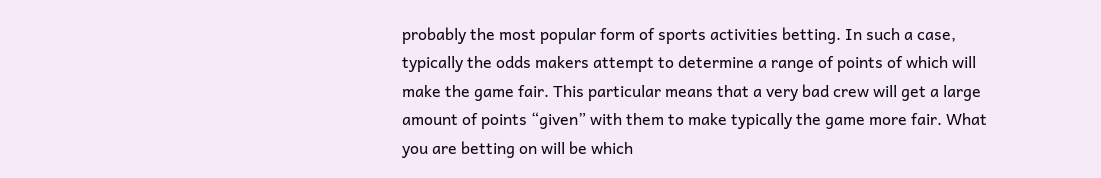probably the most popular form of sports activities betting. In such a case, typically the odds makers attempt to determine a range of points of which will make the game fair. This particular means that a very bad crew will get a large amount of points “given” with them to make typically the game more fair. What you are betting on will be which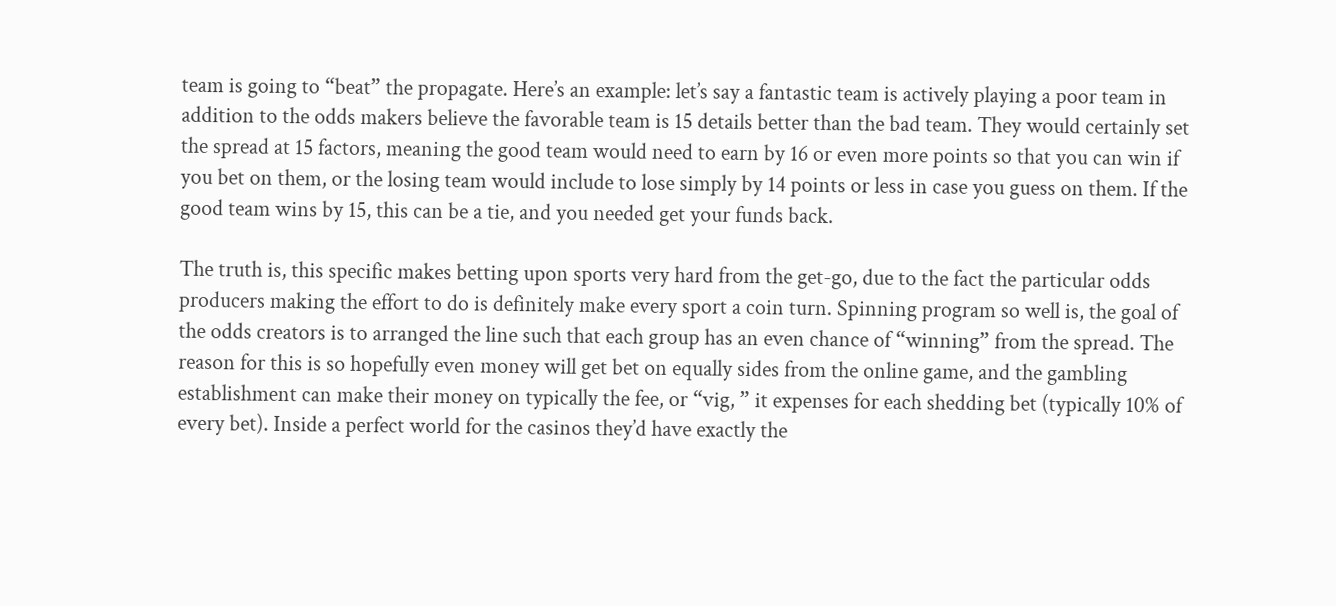team is going to “beat” the propagate. Here’s an example: let’s say a fantastic team is actively playing a poor team in addition to the odds makers believe the favorable team is 15 details better than the bad team. They would certainly set the spread at 15 factors, meaning the good team would need to earn by 16 or even more points so that you can win if you bet on them, or the losing team would include to lose simply by 14 points or less in case you guess on them. If the good team wins by 15, this can be a tie, and you needed get your funds back.

The truth is, this specific makes betting upon sports very hard from the get-go, due to the fact the particular odds producers making the effort to do is definitely make every sport a coin turn. Spinning program so well is, the goal of the odds creators is to arranged the line such that each group has an even chance of “winning” from the spread. The reason for this is so hopefully even money will get bet on equally sides from the online game, and the gambling establishment can make their money on typically the fee, or “vig, ” it expenses for each shedding bet (typically 10% of every bet). Inside a perfect world for the casinos they’d have exactly the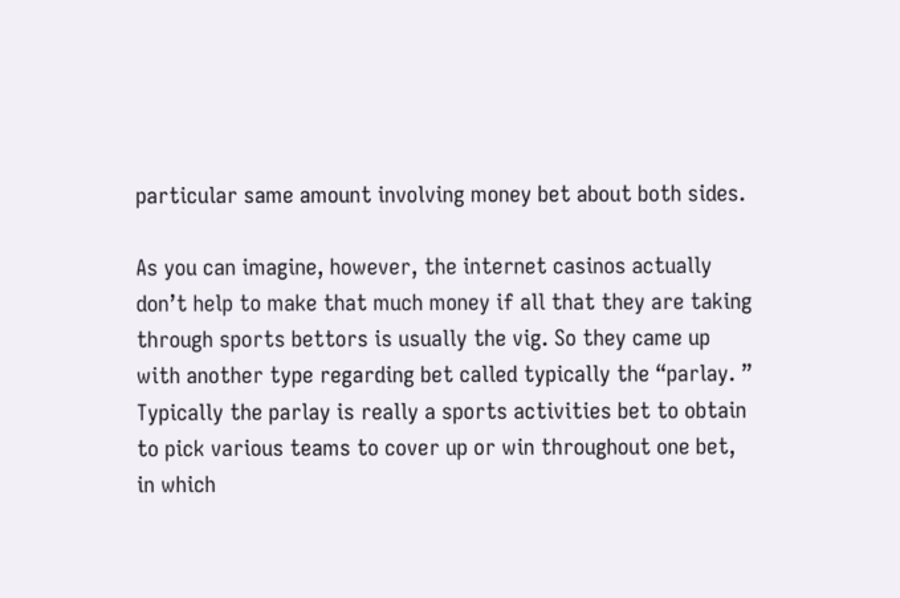particular same amount involving money bet about both sides.

As you can imagine, however, the internet casinos actually don’t help to make that much money if all that they are taking through sports bettors is usually the vig. So they came up with another type regarding bet called typically the “parlay. ” Typically the parlay is really a sports activities bet to obtain to pick various teams to cover up or win throughout one bet, in which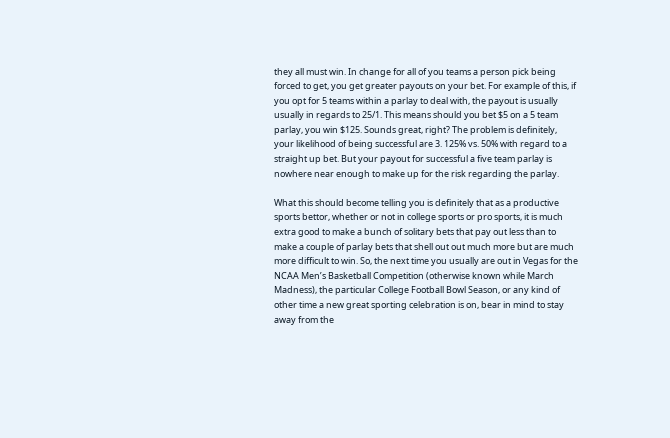they all must win. In change for all of you teams a person pick being forced to get, you get greater payouts on your bet. For example of this, if you opt for 5 teams within a parlay to deal with, the payout is usually usually in regards to 25/1. This means should you bet $5 on a 5 team parlay, you win $125. Sounds great, right? The problem is definitely, your likelihood of being successful are 3. 125% vs. 50% with regard to a straight up bet. But your payout for successful a five team parlay is nowhere near enough to make up for the risk regarding the parlay.

What this should become telling you is definitely that as a productive sports bettor, whether or not in college sports or pro sports, it is much extra good to make a bunch of solitary bets that pay out less than to make a couple of parlay bets that shell out out much more but are much more difficult to win. So, the next time you usually are out in Vegas for the NCAA Men’s Basketball Competition (otherwise known while March Madness), the particular College Football Bowl Season, or any kind of other time a new great sporting celebration is on, bear in mind to stay away from the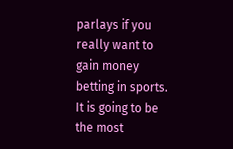parlays if you really want to gain money betting in sports. It is going to be the most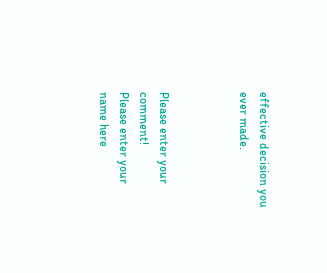effective decision you ever made.



Please enter your comment!
Please enter your name here